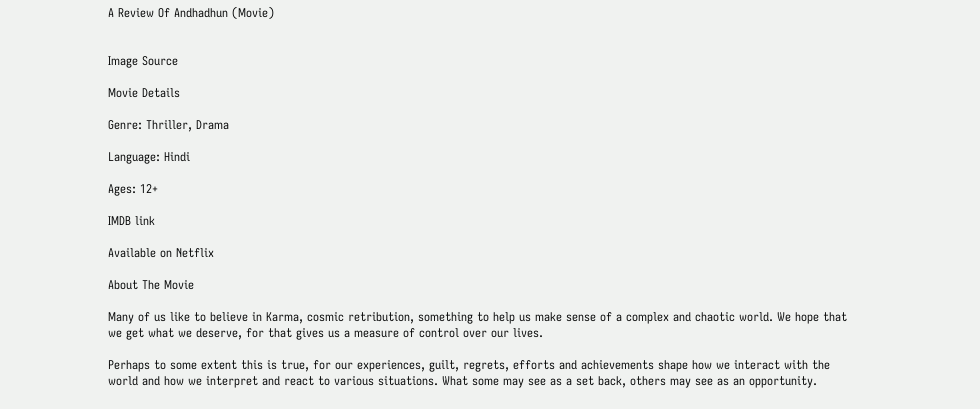A Review Of Andhadhun (Movie)


Image Source

Movie Details

Genre: Thriller, Drama

Language: Hindi

Ages: 12+

IMDB link

Available on Netflix

About The Movie

Many of us like to believe in Karma, cosmic retribution, something to help us make sense of a complex and chaotic world. We hope that we get what we deserve, for that gives us a measure of control over our lives.

Perhaps to some extent this is true, for our experiences, guilt, regrets, efforts and achievements shape how we interact with the world and how we interpret and react to various situations. What some may see as a set back, others may see as an opportunity.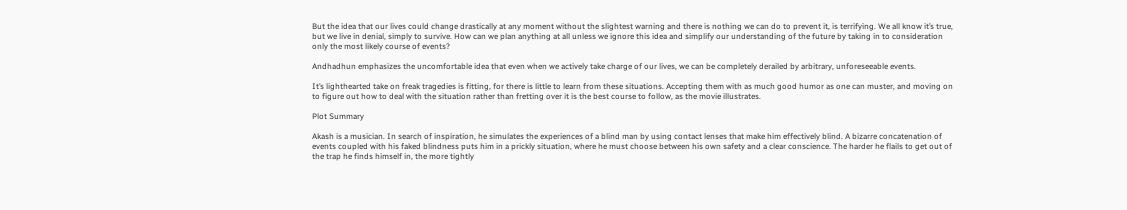But the idea that our lives could change drastically at any moment without the slightest warning and there is nothing we can do to prevent it, is terrifying. We all know it’s true, but we live in denial, simply to survive. How can we plan anything at all unless we ignore this idea and simplify our understanding of the future by taking in to consideration only the most likely course of events?

Andhadhun emphasizes the uncomfortable idea that even when we actively take charge of our lives, we can be completely derailed by arbitrary, unforeseeable events.

It’s lighthearted take on freak tragedies is fitting, for there is little to learn from these situations. Accepting them with as much good humor as one can muster, and moving on to figure out how to deal with the situation rather than fretting over it is the best course to follow, as the movie illustrates.

Plot Summary

Akash is a musician. In search of inspiration, he simulates the experiences of a blind man by using contact lenses that make him effectively blind. A bizarre concatenation of events coupled with his faked blindness puts him in a prickly situation, where he must choose between his own safety and a clear conscience. The harder he flails to get out of the trap he finds himself in, the more tightly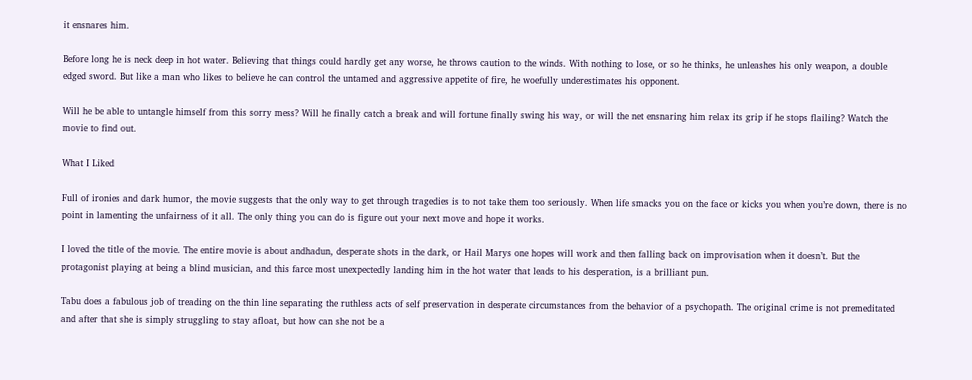it ensnares him.

Before long he is neck deep in hot water. Believing that things could hardly get any worse, he throws caution to the winds. With nothing to lose, or so he thinks, he unleashes his only weapon, a double edged sword. But like a man who likes to believe he can control the untamed and aggressive appetite of fire, he woefully underestimates his opponent.

Will he be able to untangle himself from this sorry mess? Will he finally catch a break and will fortune finally swing his way, or will the net ensnaring him relax its grip if he stops flailing? Watch the movie to find out.

What I Liked

Full of ironies and dark humor, the movie suggests that the only way to get through tragedies is to not take them too seriously. When life smacks you on the face or kicks you when you’re down, there is no point in lamenting the unfairness of it all. The only thing you can do is figure out your next move and hope it works.

I loved the title of the movie. The entire movie is about andhadun, desperate shots in the dark, or Hail Marys one hopes will work and then falling back on improvisation when it doesn’t. But the protagonist playing at being a blind musician, and this farce most unexpectedly landing him in the hot water that leads to his desperation, is a brilliant pun.

Tabu does a fabulous job of treading on the thin line separating the ruthless acts of self preservation in desperate circumstances from the behavior of a psychopath. The original crime is not premeditated and after that she is simply struggling to stay afloat, but how can she not be a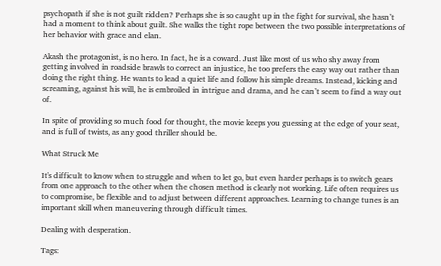psychopath if she is not guilt ridden? Perhaps she is so caught up in the fight for survival, she hasn’t had a moment to think about guilt. She walks the tight rope between the two possible interpretations of her behavior with grace and elan.

Akash the protagonist, is no hero. In fact, he is a coward. Just like most of us who shy away from getting involved in roadside brawls to correct an injustice, he too prefers the easy way out rather than doing the right thing. He wants to lead a quiet life and follow his simple dreams. Instead, kicking and screaming, against his will, he is embroiled in intrigue and drama, and he can’t seem to find a way out of.

In spite of providing so much food for thought, the movie keeps you guessing at the edge of your seat, and is full of twists, as any good thriller should be.

What Struck Me

It's difficult to know when to struggle and when to let go, but even harder perhaps is to switch gears from one approach to the other when the chosen method is clearly not working. Life often requires us to compromise, be flexible and to adjust between different approaches. Learning to change tunes is an important skill when maneuvering through difficult times.

Dealing with desperation.

Tags: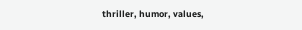thriller, humor, values,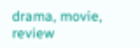drama, movie, review